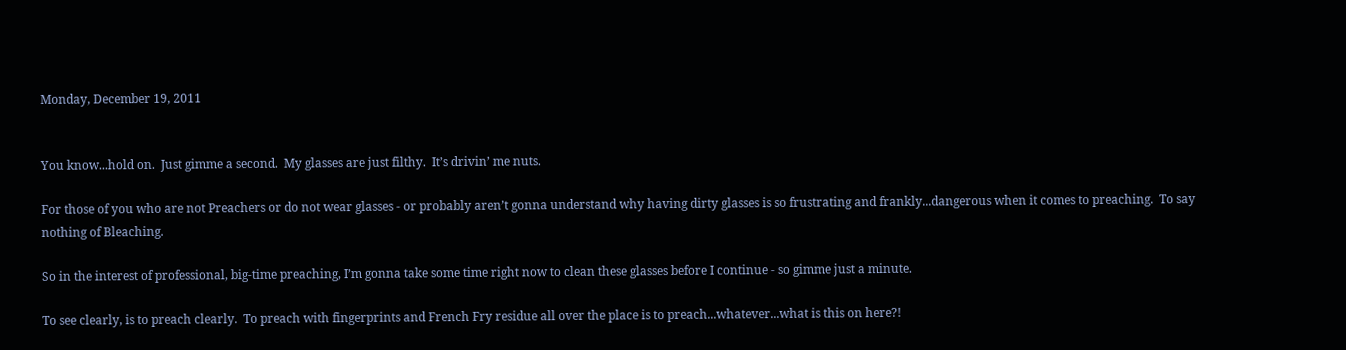Monday, December 19, 2011


You know...hold on.  Just gimme a second.  My glasses are just filthy.  It’s drivin’ me nuts.

For those of you who are not Preachers or do not wear glasses - or probably aren’t gonna understand why having dirty glasses is so frustrating and frankly...dangerous when it comes to preaching.  To say nothing of Bleaching.

So in the interest of professional, big-time preaching, I’m gonna take some time right now to clean these glasses before I continue - so gimme just a minute.

To see clearly, is to preach clearly.  To preach with fingerprints and French Fry residue all over the place is to preach...whatever...what is this on here?!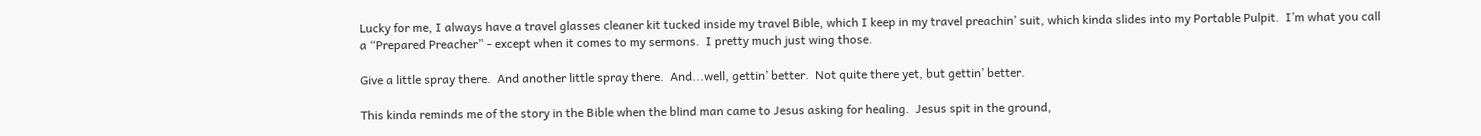Lucky for me, I always have a travel glasses cleaner kit tucked inside my travel Bible, which I keep in my travel preachin’ suit, which kinda slides into my Portable Pulpit.  I’m what you call a “Prepared Preacher” - except when it comes to my sermons.  I pretty much just wing those.

Give a little spray there.  And another little spray there.  And...well, gettin’ better.  Not quite there yet, but gettin’ better.

This kinda reminds me of the story in the Bible when the blind man came to Jesus asking for healing.  Jesus spit in the ground,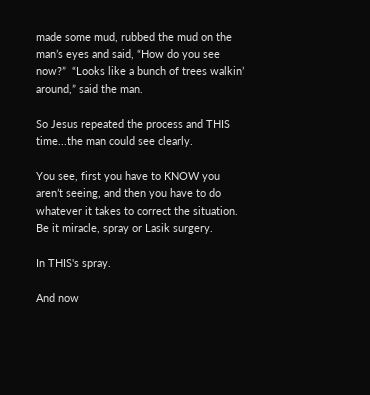made some mud, rubbed the mud on the man’s eyes and said, “How do you see now?”  “Looks like a bunch of trees walkin’ around,” said the man.

So Jesus repeated the process and THIS time...the man could see clearly.

You see, first you have to KNOW you aren’t seeing, and then you have to do whatever it takes to correct the situation.  Be it miracle, spray or Lasik surgery.

In THIS's spray.

And now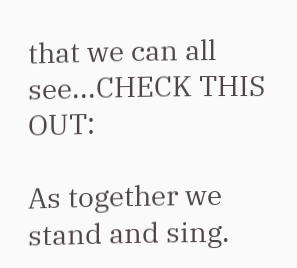that we can all see...CHECK THIS OUT:

As together we stand and sing.